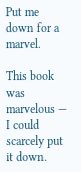Put me down for a marvel.

This book was marvelous — I could scarcely put it down.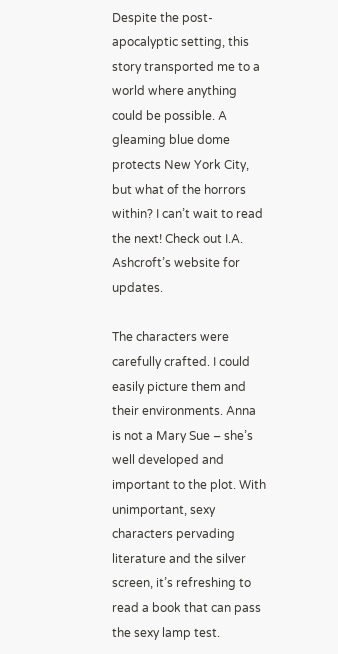Despite the post-apocalyptic setting, this story transported me to a world where anything could be possible. A gleaming blue dome protects New York City, but what of the horrors within? I can’t wait to read the next! Check out I.A. Ashcroft’s website for updates.

The characters were carefully crafted. I could easily picture them and their environments. Anna is not a Mary Sue – she’s well developed and important to the plot. With unimportant, sexy characters pervading literature and the silver screen, it’s refreshing to read a book that can pass the sexy lamp test.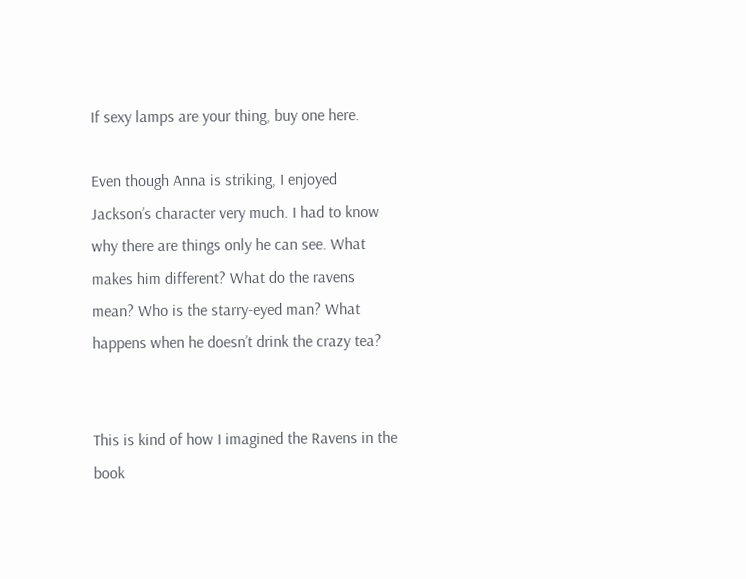If sexy lamps are your thing, buy one here.

Even though Anna is striking, I enjoyed Jackson’s character very much. I had to know why there are things only he can see. What makes him different? What do the ravens mean? Who is the starry-eyed man? What happens when he doesn’t drink the crazy tea?


This is kind of how I imagined the Ravens in the book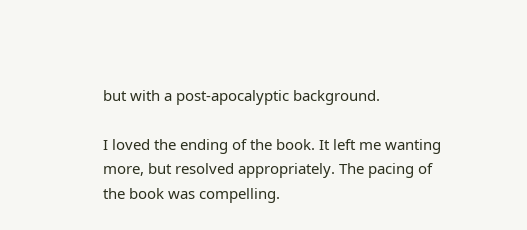but with a post-apocalyptic background.

I loved the ending of the book. It left me wanting more, but resolved appropriately. The pacing of the book was compelling.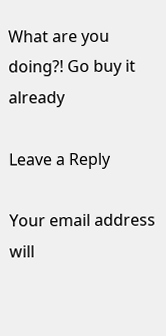What are you doing?! Go buy it already

Leave a Reply

Your email address will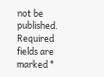not be published. Required fields are marked *